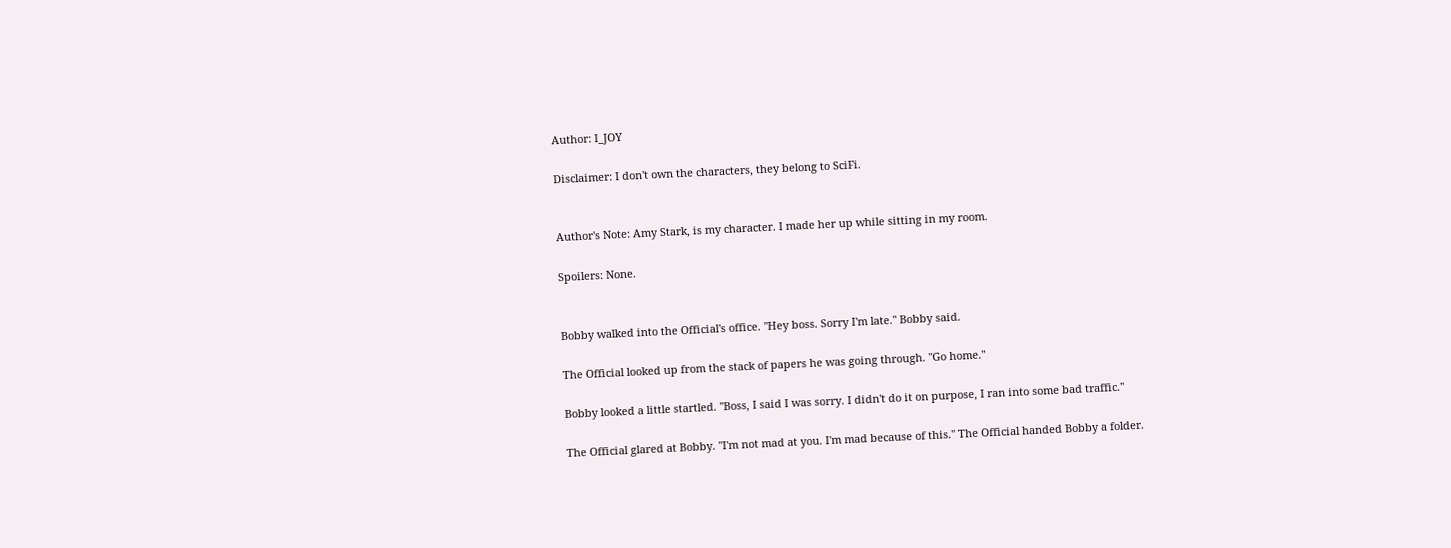Author: I_JOY

Disclaimer: I don't own the characters, they belong to SciFi.


Author's Note: Amy Stark, is my character. I made her up while sitting in my room.

Spoilers: None.


Bobby walked into the Official's office. "Hey boss. Sorry I'm late." Bobby said.

The Official looked up from the stack of papers he was going through. "Go home."

Bobby looked a little startled. "Boss, I said I was sorry. I didn't do it on purpose, I ran into some bad traffic."

The Official glared at Bobby. "I'm not mad at you. I'm mad because of this." The Official handed Bobby a folder.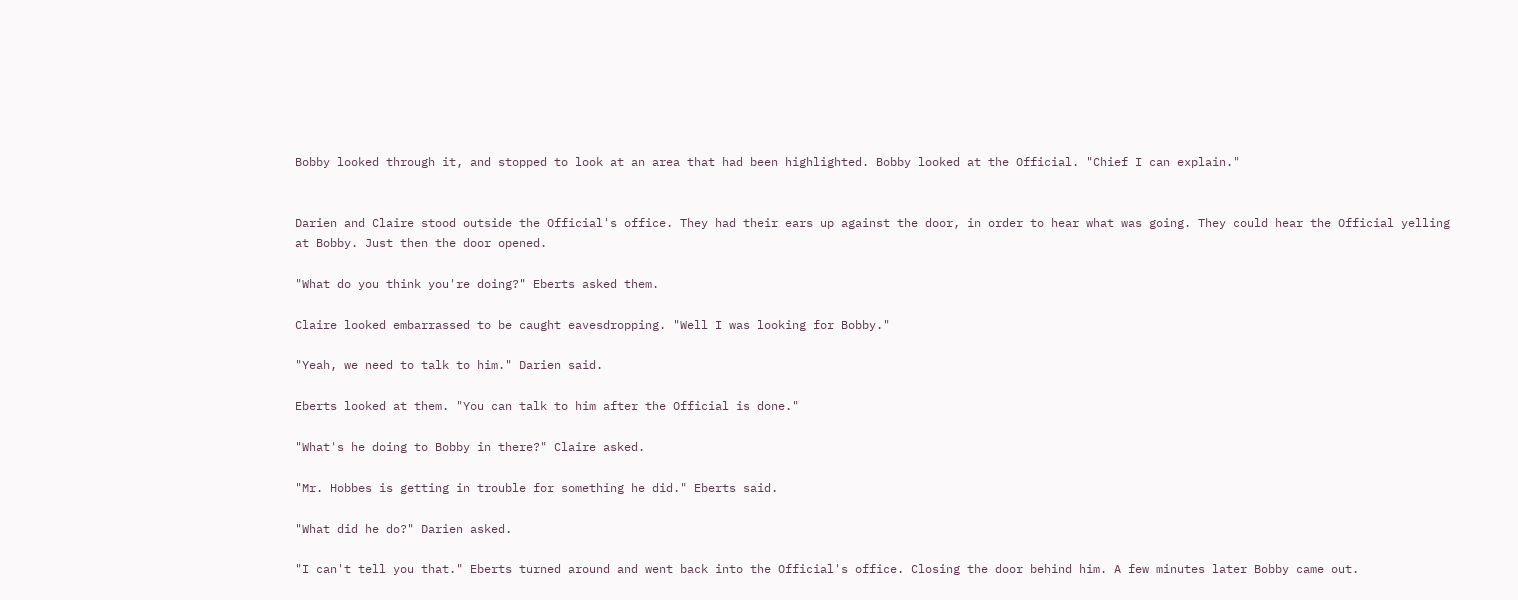Bobby looked through it, and stopped to look at an area that had been highlighted. Bobby looked at the Official. "Chief I can explain."


Darien and Claire stood outside the Official's office. They had their ears up against the door, in order to hear what was going. They could hear the Official yelling at Bobby. Just then the door opened.

"What do you think you're doing?" Eberts asked them.

Claire looked embarrassed to be caught eavesdropping. "Well I was looking for Bobby."

"Yeah, we need to talk to him." Darien said.

Eberts looked at them. "You can talk to him after the Official is done."

"What's he doing to Bobby in there?" Claire asked.

"Mr. Hobbes is getting in trouble for something he did." Eberts said.

"What did he do?" Darien asked.

"I can't tell you that." Eberts turned around and went back into the Official's office. Closing the door behind him. A few minutes later Bobby came out.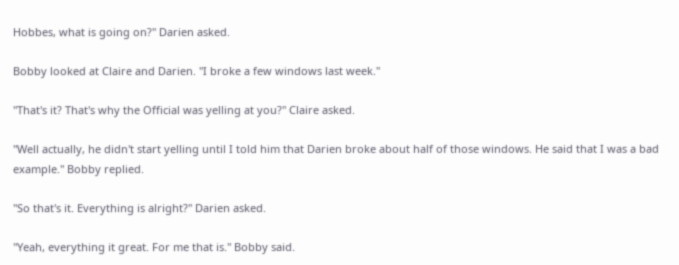Hobbes, what is going on?" Darien asked.

Bobby looked at Claire and Darien. "I broke a few windows last week."

"That's it? That's why the Official was yelling at you?" Claire asked.

"Well actually, he didn't start yelling until I told him that Darien broke about half of those windows. He said that I was a bad example." Bobby replied.

"So that's it. Everything is alright?" Darien asked.

"Yeah, everything it great. For me that is." Bobby said.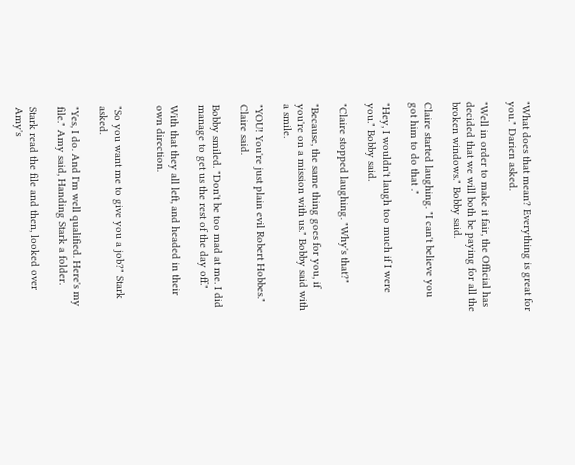"What does that mean? Everything is great for you." Darien asked.

"Well in order to make it fair, the Official has decided that we will both be paying for all the broken windows." Bobby said.

Claire started laughing. "I can't believe you got him to do that ."

"Hey, I wouldn't laugh too much if I were you." Bobby said.

"Claire stopped laughing. "Why's that?"

"Because, the same thing goes for you, if you're on a mission with us." Bobby said with a smile.

"YOU! You're just plain evil Robert Hobbes." Claire said.

Bobby smiled. "Don't be too mad at me. I did manage to get us the rest of the day off."

With that they all left, and headed in their own direction.


"So you want me to give you a job?" Stark asked.

"Yes, I do. And I'm well qualified. Here's my file." Amy said, Handing Stark a folder.

Stark read the file and then, looked over Amy's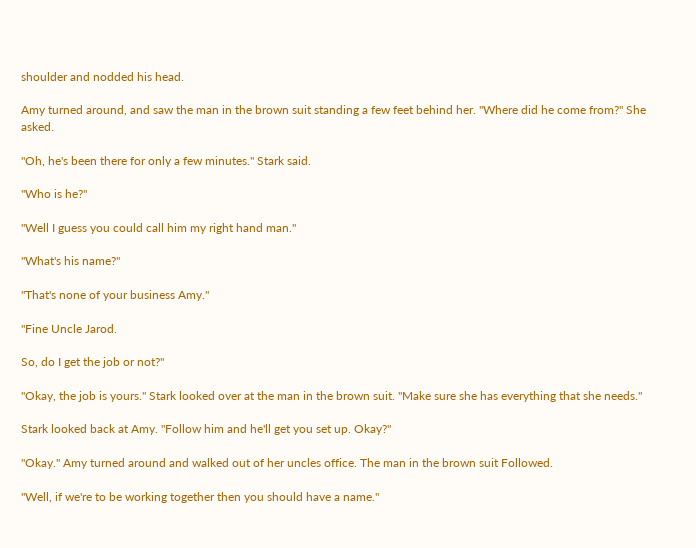shoulder and nodded his head.

Amy turned around, and saw the man in the brown suit standing a few feet behind her. "Where did he come from?" She asked.

"Oh, he's been there for only a few minutes." Stark said.

"Who is he?"

"Well I guess you could call him my right hand man."

"What's his name?"

"That's none of your business Amy."

"Fine Uncle Jarod.

So, do I get the job or not?"

"Okay, the job is yours." Stark looked over at the man in the brown suit. "Make sure she has everything that she needs."

Stark looked back at Amy. "Follow him and he'll get you set up. Okay?"

"Okay." Amy turned around and walked out of her uncles office. The man in the brown suit Followed.

"Well, if we're to be working together then you should have a name."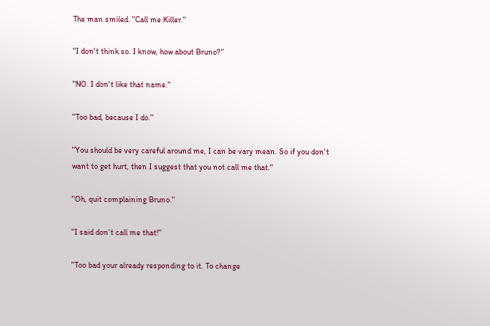The man smiled. "Call me Killer."

"I don't think so. I know, how about Bruno?"

"NO. I don't like that name."

"Too bad, because I do."

"You should be very careful around me, I can be vary mean. So if you don't want to get hurt, then I suggest that you not call me that."

"Oh, quit complaining Bruno."

"I said don't call me that!"

"Too bad your already responding to it. To change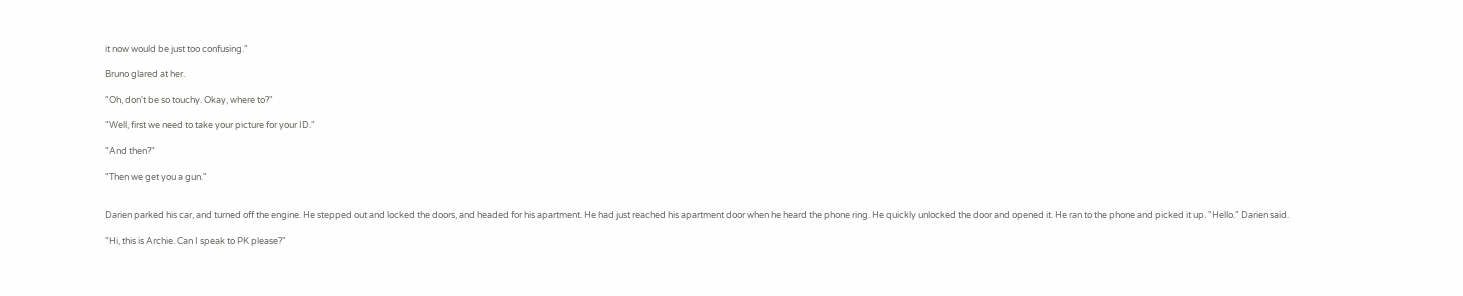it now would be just too confusing."

Bruno glared at her.

"Oh, don't be so touchy. Okay, where to?"

"Well, first we need to take your picture for your ID."

"And then?"

"Then we get you a gun."


Darien parked his car, and turned off the engine. He stepped out and locked the doors, and headed for his apartment. He had just reached his apartment door when he heard the phone ring. He quickly unlocked the door and opened it. He ran to the phone and picked it up. "Hello." Darien said.

"Hi, this is Archie. Can I speak to PK please?"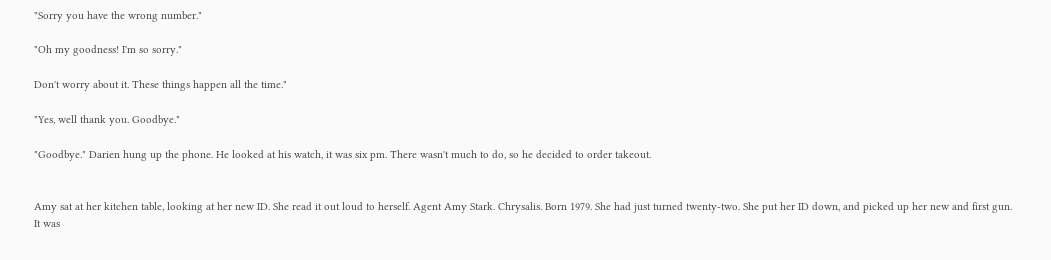"Sorry you have the wrong number."

"Oh my goodness! I'm so sorry."

Don't worry about it. These things happen all the time."

"Yes, well thank you. Goodbye."

"Goodbye." Darien hung up the phone. He looked at his watch, it was six pm. There wasn't much to do, so he decided to order takeout.


Amy sat at her kitchen table, looking at her new ID. She read it out loud to herself. Agent Amy Stark. Chrysalis. Born 1979. She had just turned twenty-two. She put her ID down, and picked up her new and first gun. It was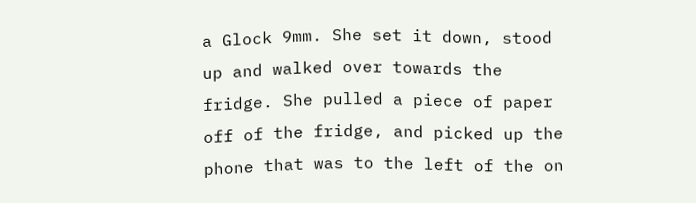a Glock 9mm. She set it down, stood up and walked over towards the fridge. She pulled a piece of paper off of the fridge, and picked up the phone that was to the left of the on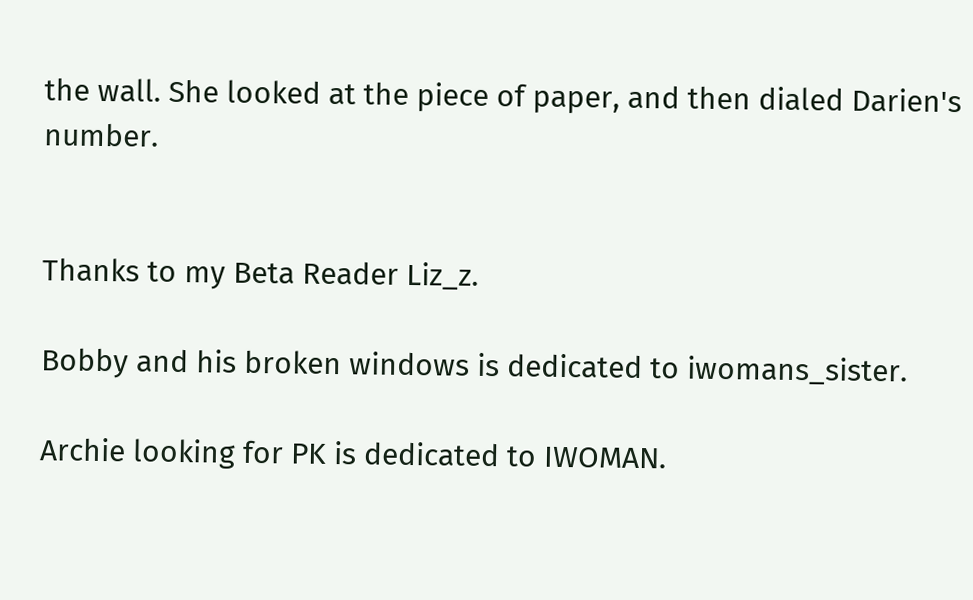the wall. She looked at the piece of paper, and then dialed Darien's number.


Thanks to my Beta Reader Liz_z.

Bobby and his broken windows is dedicated to iwomans_sister.

Archie looking for PK is dedicated to IWOMAN.